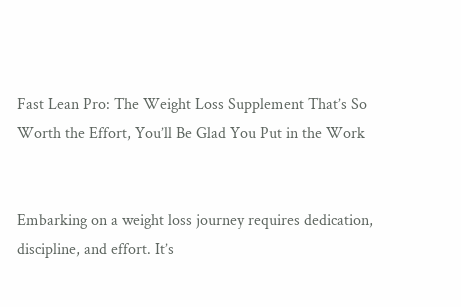Fast Lean Pro: The Weight Loss Supplement That’s So Worth the Effort, You’ll Be Glad You Put in the Work


Embarking on a weight loss journey requires dedication, discipline, and effort. It’s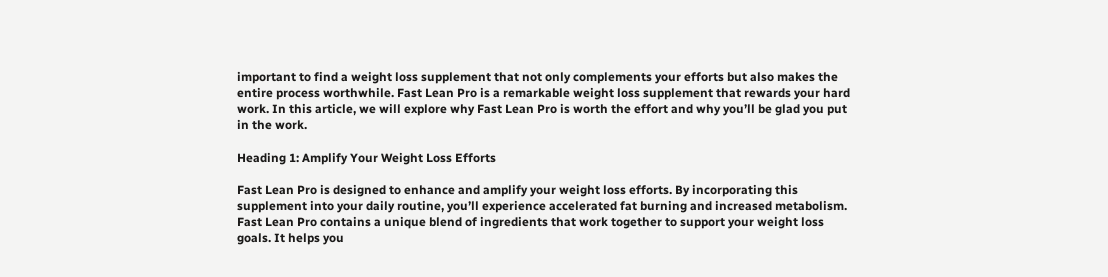important to find a weight loss supplement that not only complements your efforts but also makes the entire process worthwhile. Fast Lean Pro is a remarkable weight loss supplement that rewards your hard work. In this article, we will explore why Fast Lean Pro is worth the effort and why you’ll be glad you put in the work.

Heading 1: Amplify Your Weight Loss Efforts

Fast Lean Pro is designed to enhance and amplify your weight loss efforts. By incorporating this supplement into your daily routine, you’ll experience accelerated fat burning and increased metabolism. Fast Lean Pro contains a unique blend of ingredients that work together to support your weight loss goals. It helps you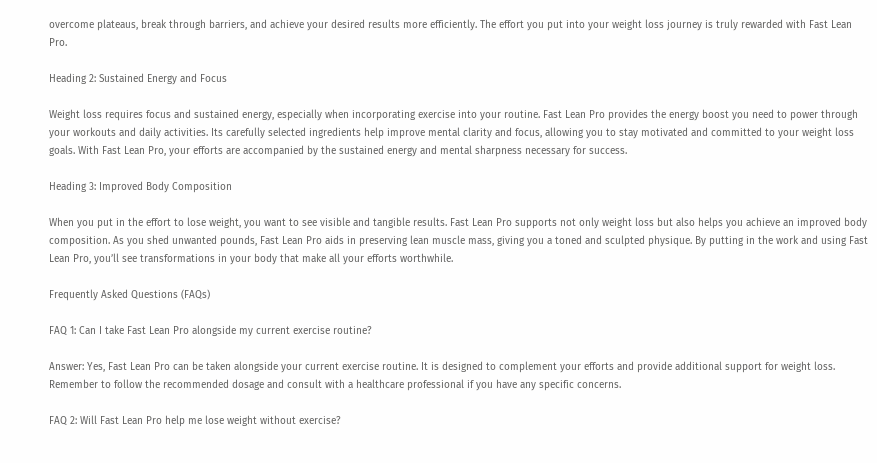overcome plateaus, break through barriers, and achieve your desired results more efficiently. The effort you put into your weight loss journey is truly rewarded with Fast Lean Pro.

Heading 2: Sustained Energy and Focus

Weight loss requires focus and sustained energy, especially when incorporating exercise into your routine. Fast Lean Pro provides the energy boost you need to power through your workouts and daily activities. Its carefully selected ingredients help improve mental clarity and focus, allowing you to stay motivated and committed to your weight loss goals. With Fast Lean Pro, your efforts are accompanied by the sustained energy and mental sharpness necessary for success.

Heading 3: Improved Body Composition

When you put in the effort to lose weight, you want to see visible and tangible results. Fast Lean Pro supports not only weight loss but also helps you achieve an improved body composition. As you shed unwanted pounds, Fast Lean Pro aids in preserving lean muscle mass, giving you a toned and sculpted physique. By putting in the work and using Fast Lean Pro, you’ll see transformations in your body that make all your efforts worthwhile.

Frequently Asked Questions (FAQs)

FAQ 1: Can I take Fast Lean Pro alongside my current exercise routine?

Answer: Yes, Fast Lean Pro can be taken alongside your current exercise routine. It is designed to complement your efforts and provide additional support for weight loss. Remember to follow the recommended dosage and consult with a healthcare professional if you have any specific concerns.

FAQ 2: Will Fast Lean Pro help me lose weight without exercise?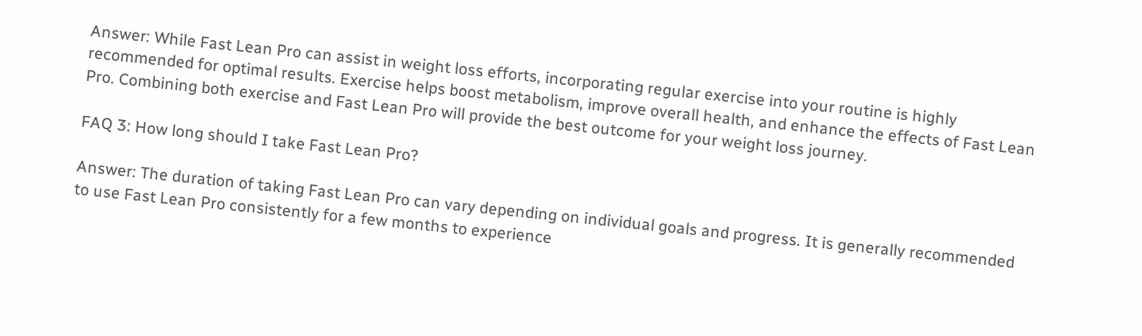Answer: While Fast Lean Pro can assist in weight loss efforts, incorporating regular exercise into your routine is highly recommended for optimal results. Exercise helps boost metabolism, improve overall health, and enhance the effects of Fast Lean Pro. Combining both exercise and Fast Lean Pro will provide the best outcome for your weight loss journey.

FAQ 3: How long should I take Fast Lean Pro?

Answer: The duration of taking Fast Lean Pro can vary depending on individual goals and progress. It is generally recommended to use Fast Lean Pro consistently for a few months to experience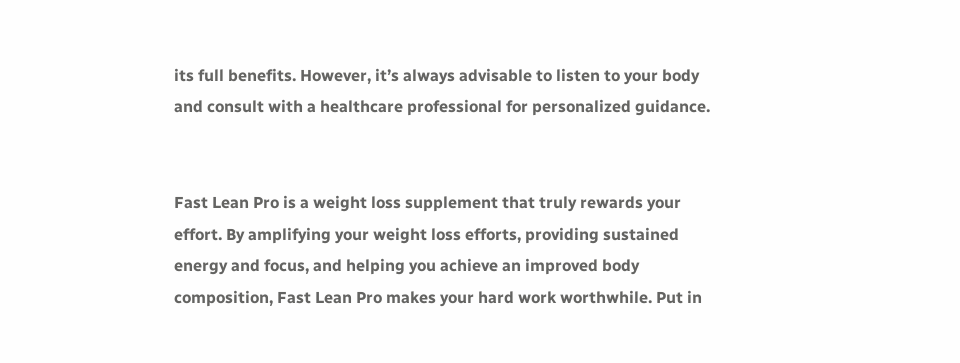its full benefits. However, it’s always advisable to listen to your body and consult with a healthcare professional for personalized guidance.


Fast Lean Pro is a weight loss supplement that truly rewards your effort. By amplifying your weight loss efforts, providing sustained energy and focus, and helping you achieve an improved body composition, Fast Lean Pro makes your hard work worthwhile. Put in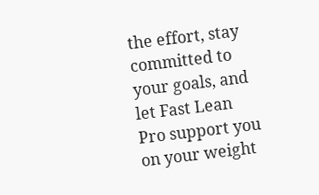the effort, stay committed to your goals, and let Fast Lean Pro support you on your weight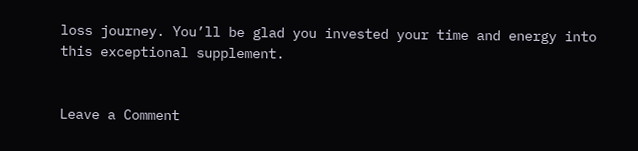loss journey. You’ll be glad you invested your time and energy into this exceptional supplement.


Leave a Comment